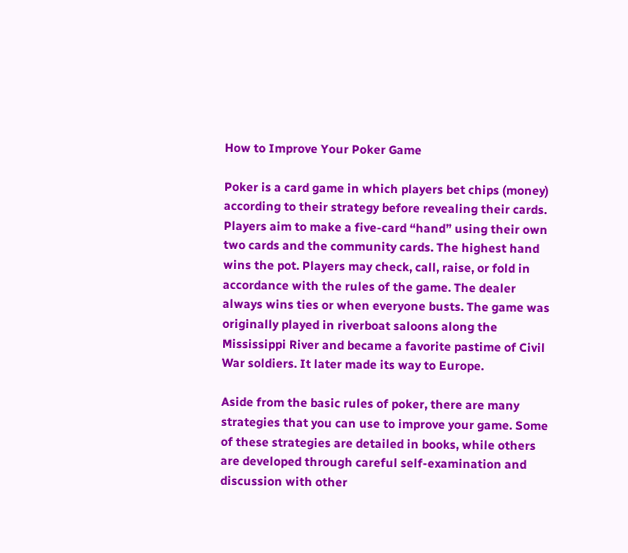How to Improve Your Poker Game

Poker is a card game in which players bet chips (money) according to their strategy before revealing their cards. Players aim to make a five-card “hand” using their own two cards and the community cards. The highest hand wins the pot. Players may check, call, raise, or fold in accordance with the rules of the game. The dealer always wins ties or when everyone busts. The game was originally played in riverboat saloons along the Mississippi River and became a favorite pastime of Civil War soldiers. It later made its way to Europe.

Aside from the basic rules of poker, there are many strategies that you can use to improve your game. Some of these strategies are detailed in books, while others are developed through careful self-examination and discussion with other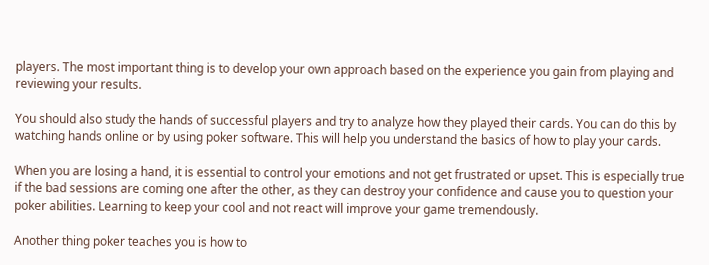players. The most important thing is to develop your own approach based on the experience you gain from playing and reviewing your results.

You should also study the hands of successful players and try to analyze how they played their cards. You can do this by watching hands online or by using poker software. This will help you understand the basics of how to play your cards.

When you are losing a hand, it is essential to control your emotions and not get frustrated or upset. This is especially true if the bad sessions are coming one after the other, as they can destroy your confidence and cause you to question your poker abilities. Learning to keep your cool and not react will improve your game tremendously.

Another thing poker teaches you is how to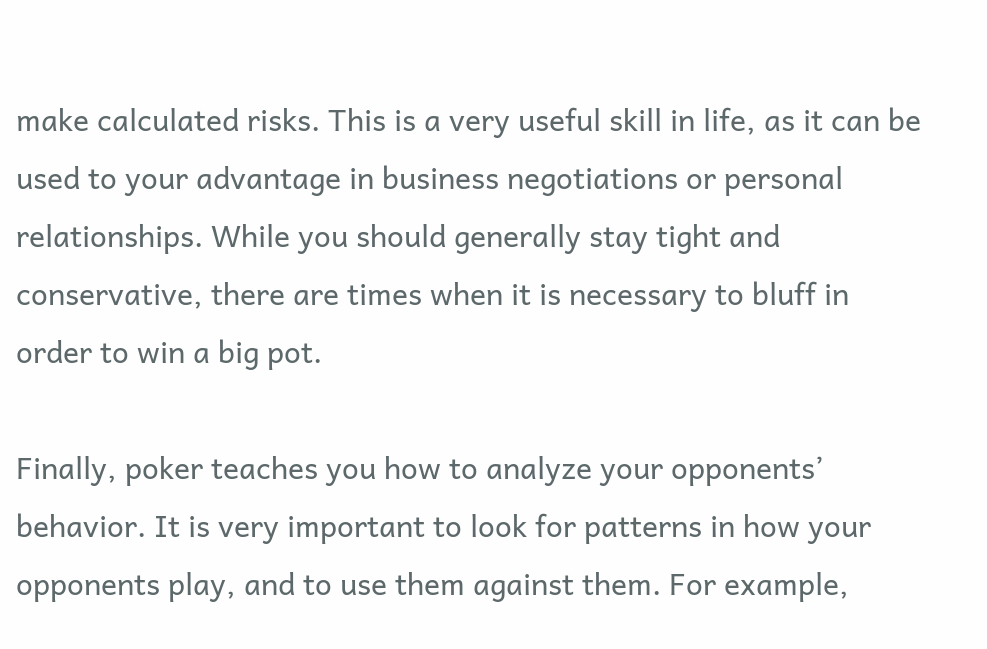make calculated risks. This is a very useful skill in life, as it can be used to your advantage in business negotiations or personal relationships. While you should generally stay tight and conservative, there are times when it is necessary to bluff in order to win a big pot.

Finally, poker teaches you how to analyze your opponents’ behavior. It is very important to look for patterns in how your opponents play, and to use them against them. For example,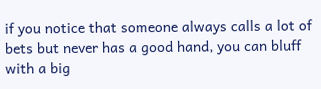if you notice that someone always calls a lot of bets but never has a good hand, you can bluff with a big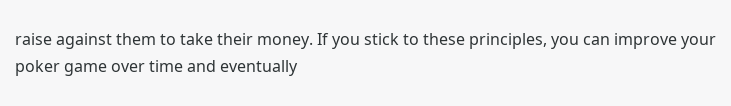raise against them to take their money. If you stick to these principles, you can improve your poker game over time and eventually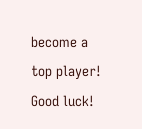become a top player! Good luck!